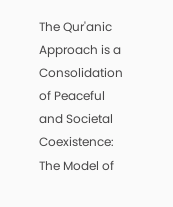The Qur'anic Approach is a Consolidation of Peaceful and Societal Coexistence: The Model of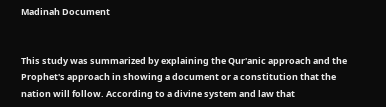Madinah Document


This study was summarized by explaining the Qur'anic approach and the Prophet's approach in showing a document or a constitution that the nation will follow. According to a divine system and law that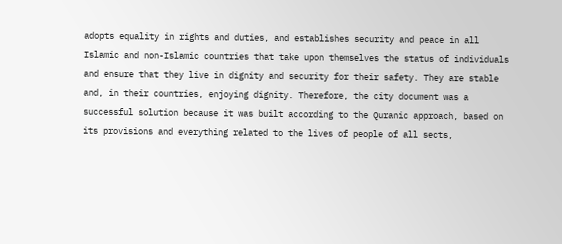adopts equality in rights and duties, and establishes security and peace in all Islamic and non-Islamic countries that take upon themselves the status of individuals and ensure that they live in dignity and security for their safety. They are stable and, in their countries, enjoying dignity. Therefore, the city document was a successful solution because it was built according to the Quranic approach, based on its provisions and everything related to the lives of people of all sects,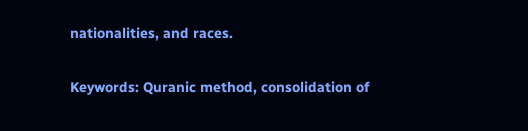nationalities, and races.

Keywords: Quranic method, consolidation of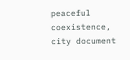peaceful coexistence, city document